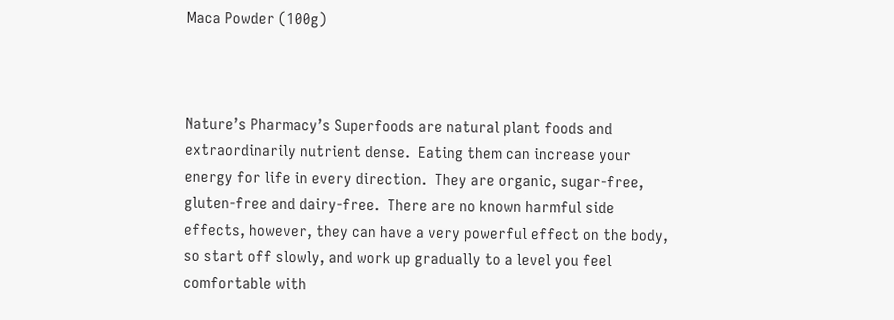Maca Powder (100g)



Nature’s Pharmacy’s Superfoods are natural plant foods and extraordinarily nutrient dense.  Eating them can increase your energy for life in every direction.  They are organic, sugar-free, gluten-free and dairy-free.  There are no known harmful side effects, however, they can have a very powerful effect on the body, so start off slowly, and work up gradually to a level you feel comfortable with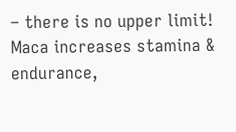– there is no upper limit!  Maca increases stamina & endurance,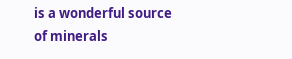is a wonderful source of minerals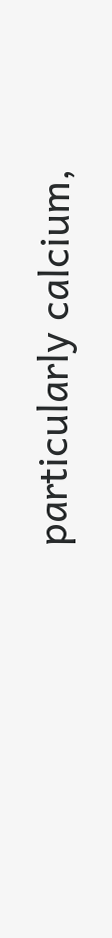particularly calcium,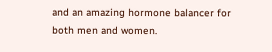and an amazing hormone balancer for both men and women.